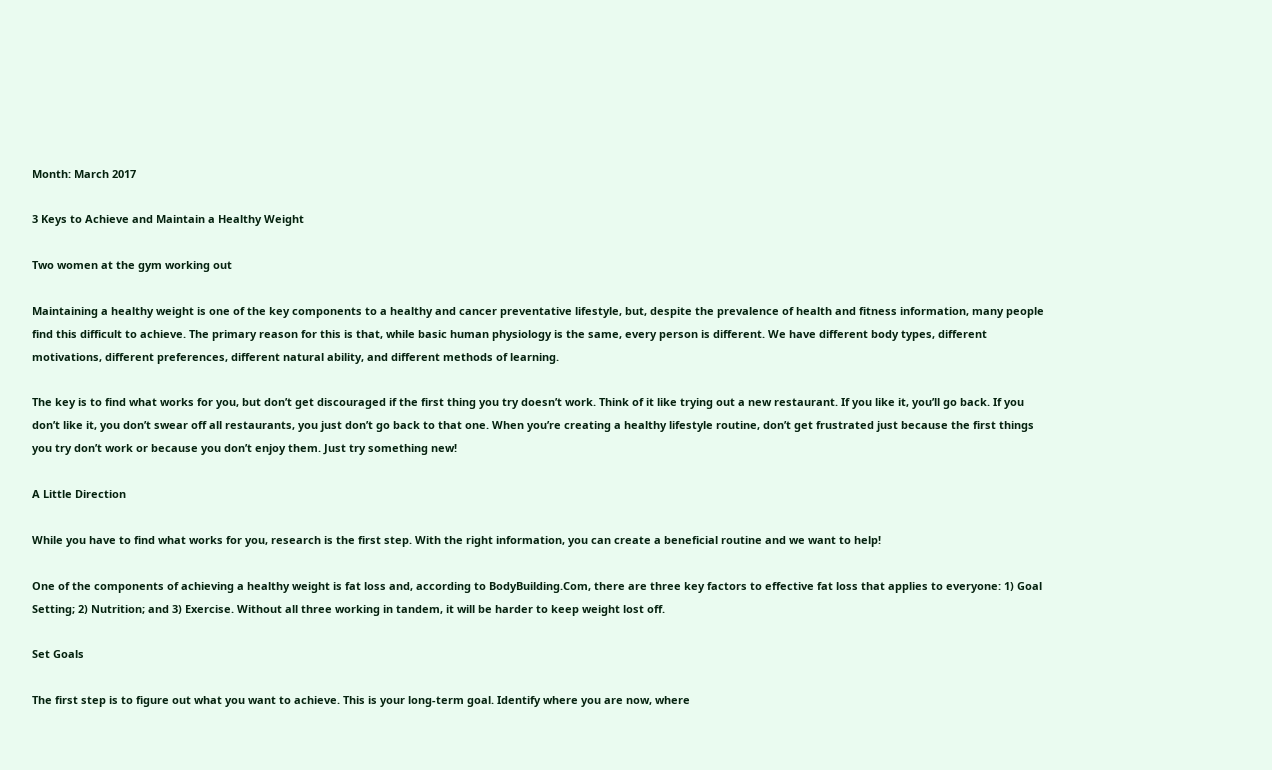Month: March 2017

3 Keys to Achieve and Maintain a Healthy Weight

Two women at the gym working out

Maintaining a healthy weight is one of the key components to a healthy and cancer preventative lifestyle, but, despite the prevalence of health and fitness information, many people find this difficult to achieve. The primary reason for this is that, while basic human physiology is the same, every person is different. We have different body types, different motivations, different preferences, different natural ability, and different methods of learning.

The key is to find what works for you, but don’t get discouraged if the first thing you try doesn’t work. Think of it like trying out a new restaurant. If you like it, you’ll go back. If you don’t like it, you don’t swear off all restaurants, you just don’t go back to that one. When you’re creating a healthy lifestyle routine, don’t get frustrated just because the first things you try don’t work or because you don’t enjoy them. Just try something new!

A Little Direction

While you have to find what works for you, research is the first step. With the right information, you can create a beneficial routine and we want to help!

One of the components of achieving a healthy weight is fat loss and, according to BodyBuilding.Com, there are three key factors to effective fat loss that applies to everyone: 1) Goal Setting; 2) Nutrition; and 3) Exercise. Without all three working in tandem, it will be harder to keep weight lost off.

Set Goals

The first step is to figure out what you want to achieve. This is your long-term goal. Identify where you are now, where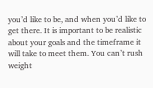you’d like to be, and when you’d like to get there. It is important to be realistic about your goals and the timeframe it will take to meet them. You can’t rush weight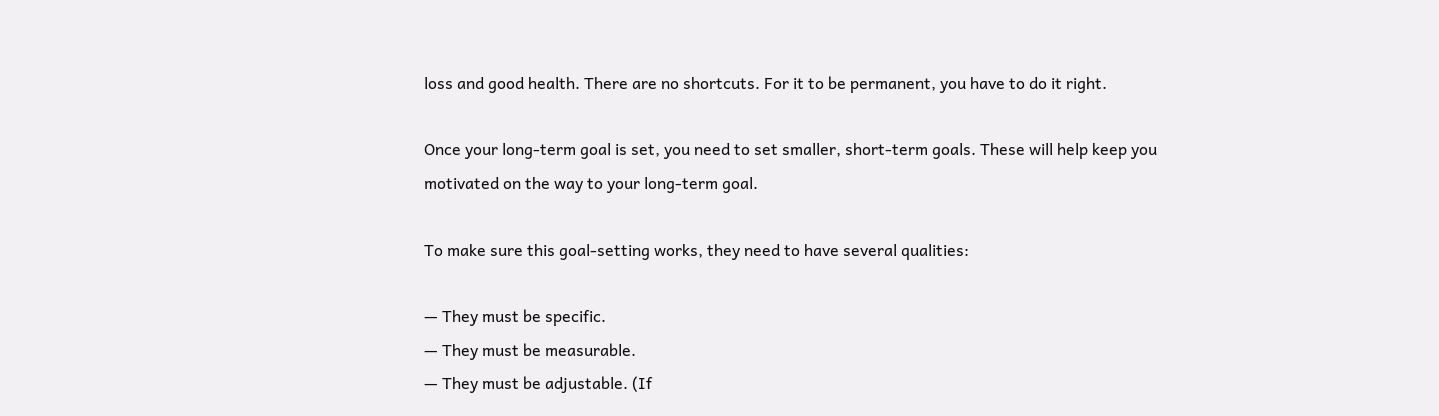loss and good health. There are no shortcuts. For it to be permanent, you have to do it right.

Once your long-term goal is set, you need to set smaller, short-term goals. These will help keep you motivated on the way to your long-term goal.

To make sure this goal-setting works, they need to have several qualities:

— They must be specific.
— They must be measurable.
— They must be adjustable. (If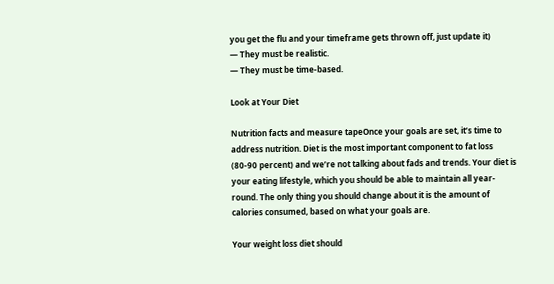you get the flu and your timeframe gets thrown off, just update it)
— They must be realistic.
— They must be time-based.

Look at Your Diet

Nutrition facts and measure tapeOnce your goals are set, it’s time to address nutrition. Diet is the most important component to fat loss (80-90 percent) and we’re not talking about fads and trends. Your diet is your eating lifestyle, which you should be able to maintain all year-round. The only thing you should change about it is the amount of calories consumed, based on what your goals are.

Your weight loss diet should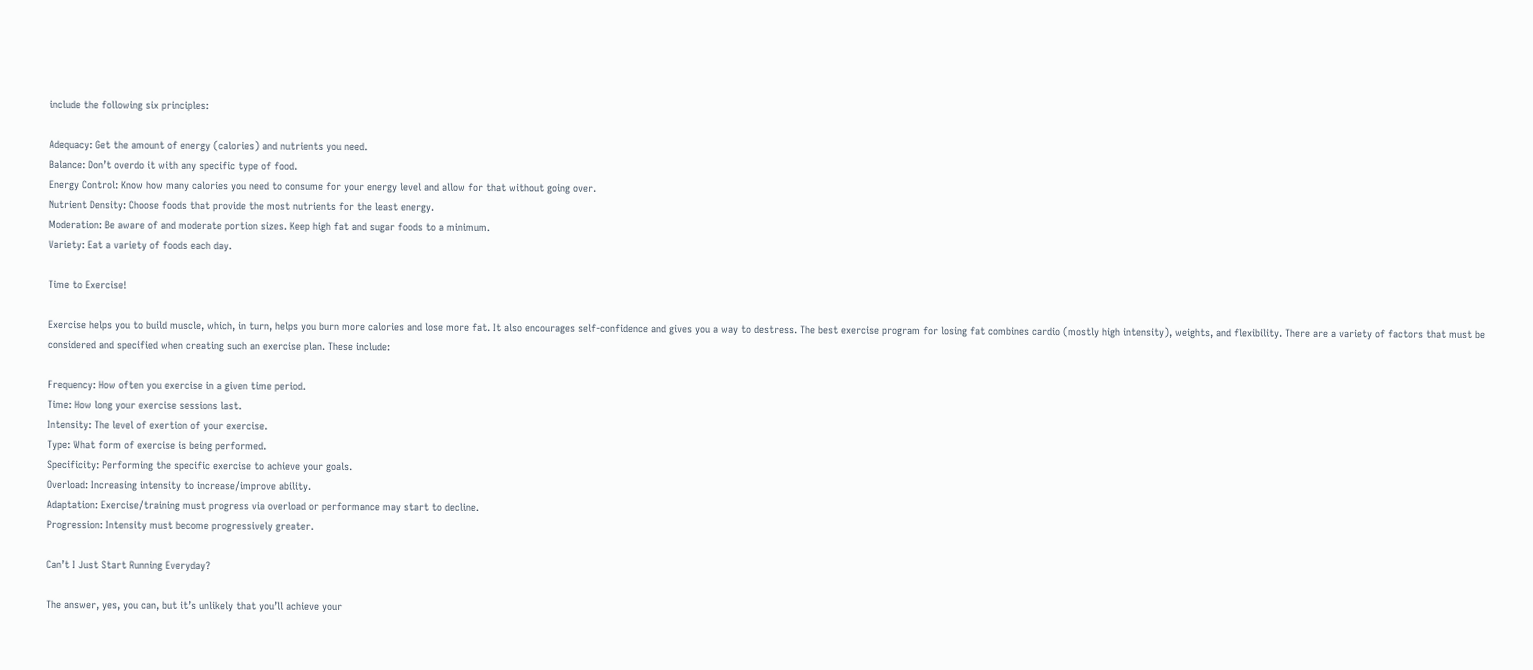include the following six principles:

Adequacy: Get the amount of energy (calories) and nutrients you need.
Balance: Don’t overdo it with any specific type of food.
Energy Control: Know how many calories you need to consume for your energy level and allow for that without going over.
Nutrient Density: Choose foods that provide the most nutrients for the least energy.
Moderation: Be aware of and moderate portion sizes. Keep high fat and sugar foods to a minimum.
Variety: Eat a variety of foods each day.

Time to Exercise!

Exercise helps you to build muscle, which, in turn, helps you burn more calories and lose more fat. It also encourages self-confidence and gives you a way to destress. The best exercise program for losing fat combines cardio (mostly high intensity), weights, and flexibility. There are a variety of factors that must be considered and specified when creating such an exercise plan. These include:

Frequency: How often you exercise in a given time period.
Time: How long your exercise sessions last.
Intensity: The level of exertion of your exercise.
Type: What form of exercise is being performed.
Specificity: Performing the specific exercise to achieve your goals.
Overload: Increasing intensity to increase/improve ability.
Adaptation: Exercise/training must progress via overload or performance may start to decline.
Progression: Intensity must become progressively greater.

Can’t I Just Start Running Everyday?

The answer, yes, you can, but it’s unlikely that you’ll achieve your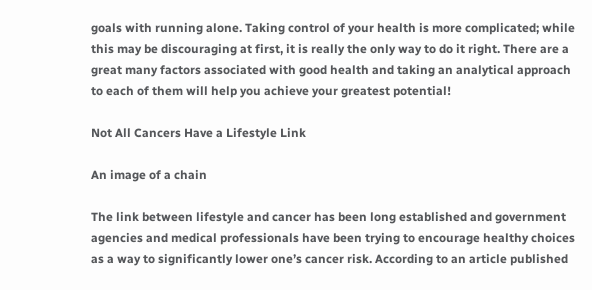goals with running alone. Taking control of your health is more complicated; while this may be discouraging at first, it is really the only way to do it right. There are a great many factors associated with good health and taking an analytical approach to each of them will help you achieve your greatest potential!

Not All Cancers Have a Lifestyle Link

An image of a chain

The link between lifestyle and cancer has been long established and government agencies and medical professionals have been trying to encourage healthy choices as a way to significantly lower one’s cancer risk. According to an article published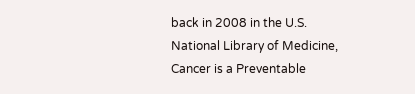back in 2008 in the U.S. National Library of Medicine, Cancer is a Preventable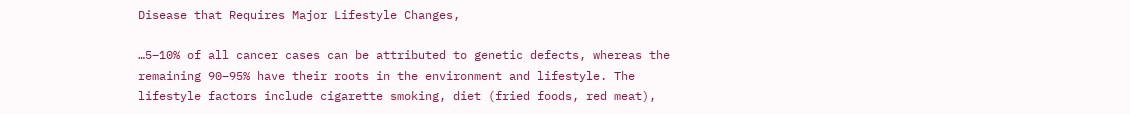Disease that Requires Major Lifestyle Changes,

…5–10% of all cancer cases can be attributed to genetic defects, whereas the remaining 90–95% have their roots in the environment and lifestyle. The lifestyle factors include cigarette smoking, diet (fried foods, red meat),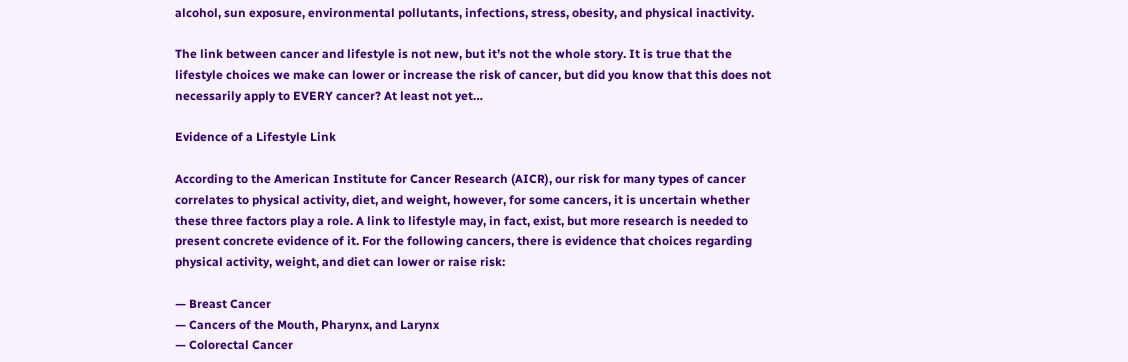alcohol, sun exposure, environmental pollutants, infections, stress, obesity, and physical inactivity.

The link between cancer and lifestyle is not new, but it’s not the whole story. It is true that the lifestyle choices we make can lower or increase the risk of cancer, but did you know that this does not necessarily apply to EVERY cancer? At least not yet…

Evidence of a Lifestyle Link

According to the American Institute for Cancer Research (AICR), our risk for many types of cancer correlates to physical activity, diet, and weight, however, for some cancers, it is uncertain whether these three factors play a role. A link to lifestyle may, in fact, exist, but more research is needed to present concrete evidence of it. For the following cancers, there is evidence that choices regarding physical activity, weight, and diet can lower or raise risk:

— Breast Cancer
— Cancers of the Mouth, Pharynx, and Larynx
— Colorectal Cancer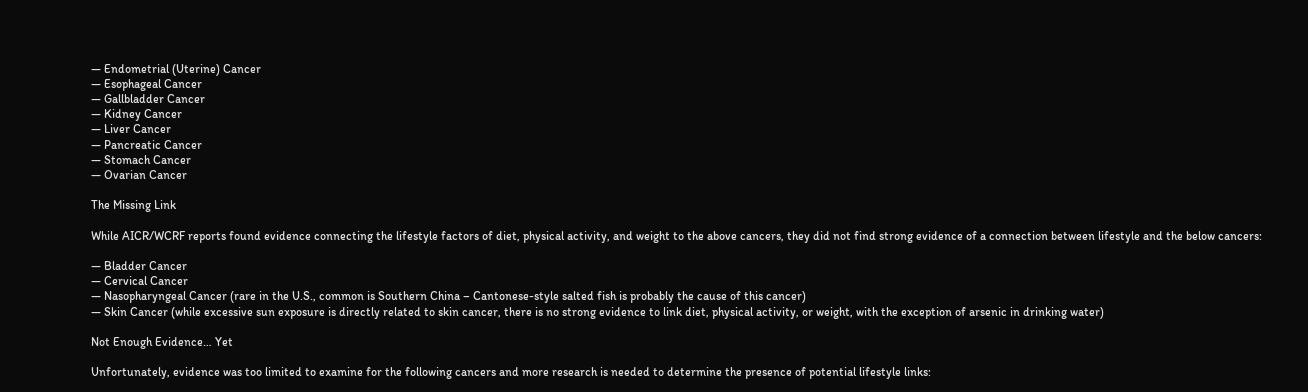— Endometrial (Uterine) Cancer
— Esophageal Cancer
— Gallbladder Cancer
— Kidney Cancer
— Liver Cancer
— Pancreatic Cancer
— Stomach Cancer
— Ovarian Cancer

The Missing Link

While AICR/WCRF reports found evidence connecting the lifestyle factors of diet, physical activity, and weight to the above cancers, they did not find strong evidence of a connection between lifestyle and the below cancers:

— Bladder Cancer
— Cervical Cancer
— Nasopharyngeal Cancer (rare in the U.S., common is Southern China – Cantonese-style salted fish is probably the cause of this cancer)
— Skin Cancer (while excessive sun exposure is directly related to skin cancer, there is no strong evidence to link diet, physical activity, or weight, with the exception of arsenic in drinking water)

Not Enough Evidence… Yet

Unfortunately, evidence was too limited to examine for the following cancers and more research is needed to determine the presence of potential lifestyle links: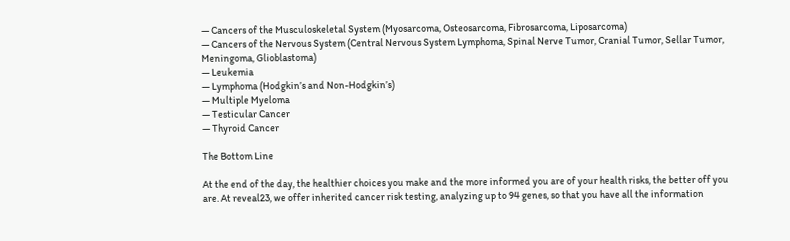— Cancers of the Musculoskeletal System (Myosarcoma, Osteosarcoma, Fibrosarcoma, Liposarcoma)
— Cancers of the Nervous System (Central Nervous System Lymphoma, Spinal Nerve Tumor, Cranial Tumor, Sellar Tumor, Meningoma, Glioblastoma)
— Leukemia
— Lymphoma (Hodgkin’s and Non-Hodgkin’s)
— Multiple Myeloma
— Testicular Cancer
— Thyroid Cancer

The Bottom Line

At the end of the day, the healthier choices you make and the more informed you are of your health risks, the better off you are. At reveal23, we offer inherited cancer risk testing, analyzing up to 94 genes, so that you have all the information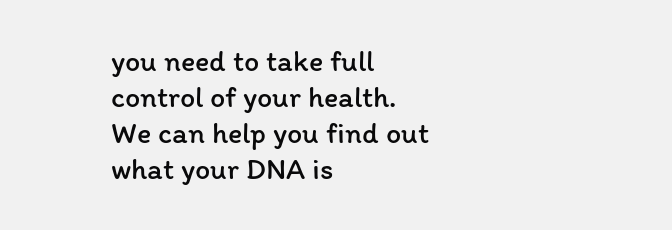you need to take full control of your health. We can help you find out what your DNA is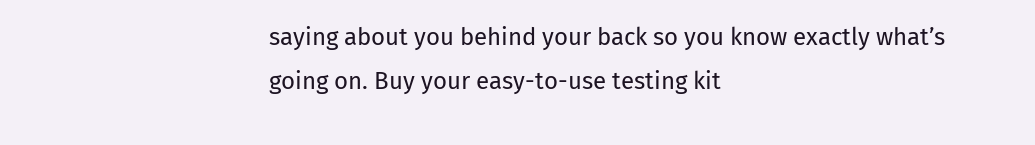saying about you behind your back so you know exactly what’s going on. Buy your easy-to-use testing kit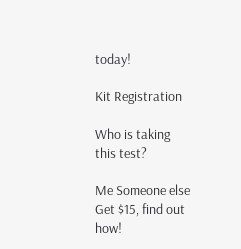today!

Kit Registration

Who is taking this test?

Me Someone else
Get $15, find out how!